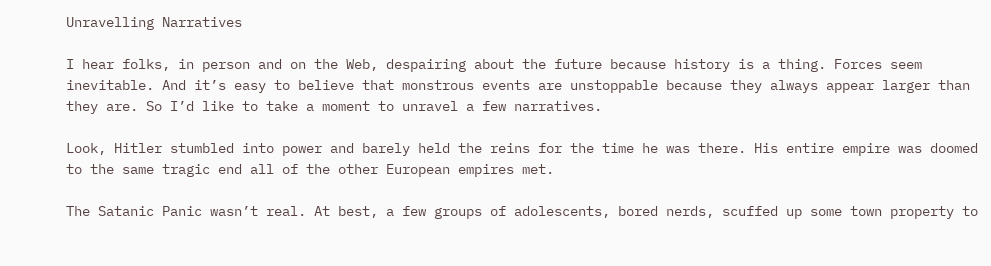Unravelling Narratives

I hear folks, in person and on the Web, despairing about the future because history is a thing. Forces seem inevitable. And it’s easy to believe that monstrous events are unstoppable because they always appear larger than they are. So I’d like to take a moment to unravel a few narratives.

Look, Hitler stumbled into power and barely held the reins for the time he was there. His entire empire was doomed to the same tragic end all of the other European empires met.

The Satanic Panic wasn’t real. At best, a few groups of adolescents, bored nerds, scuffed up some town property to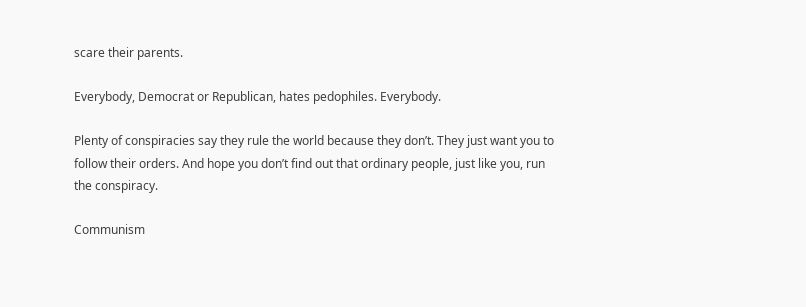scare their parents.

Everybody, Democrat or Republican, hates pedophiles. Everybody.

Plenty of conspiracies say they rule the world because they don’t. They just want you to follow their orders. And hope you don’t find out that ordinary people, just like you, run the conspiracy.

Communism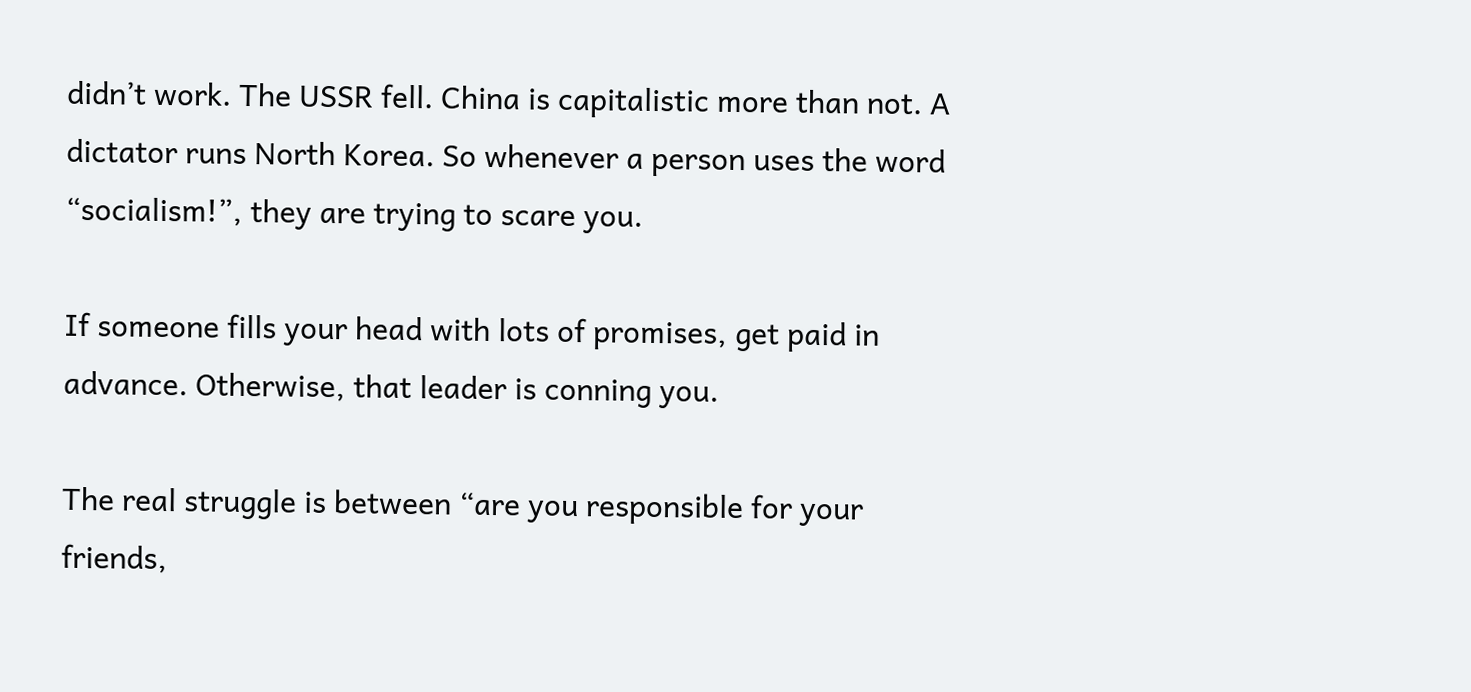didn’t work. The USSR fell. China is capitalistic more than not. A dictator runs North Korea. So whenever a person uses the word “socialism!”, they are trying to scare you.

If someone fills your head with lots of promises, get paid in advance. Otherwise, that leader is conning you.

The real struggle is between “are you responsible for your friends,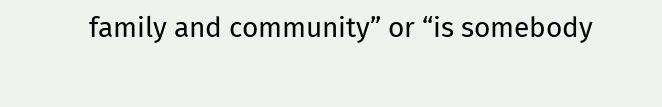family and community” or “is somebody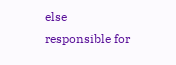else responsible for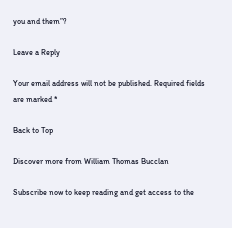you and them”?

Leave a Reply

Your email address will not be published. Required fields are marked *

Back to Top

Discover more from William Thomas Bucclan

Subscribe now to keep reading and get access to the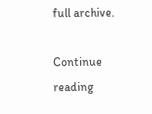full archive.

Continue reading